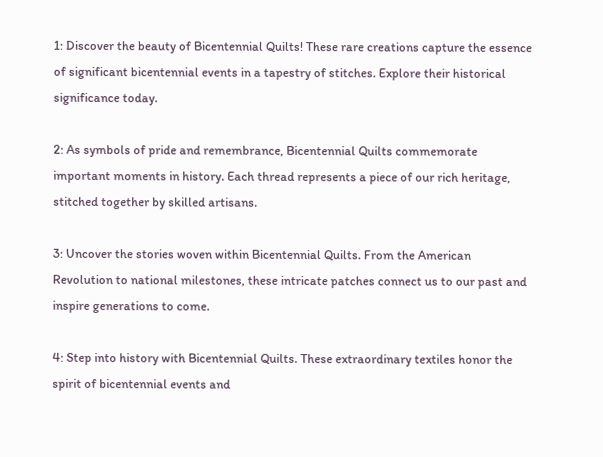1: Discover the beauty of Bicentennial Quilts! These rare creations capture the essence of significant bicentennial events in a tapestry of stitches. Explore their historical significance today.

2: As symbols of pride and remembrance, Bicentennial Quilts commemorate important moments in history. Each thread represents a piece of our rich heritage, stitched together by skilled artisans.

3: Uncover the stories woven within Bicentennial Quilts. From the American Revolution to national milestones, these intricate patches connect us to our past and inspire generations to come.

4: Step into history with Bicentennial Quilts. These extraordinary textiles honor the spirit of bicentennial events and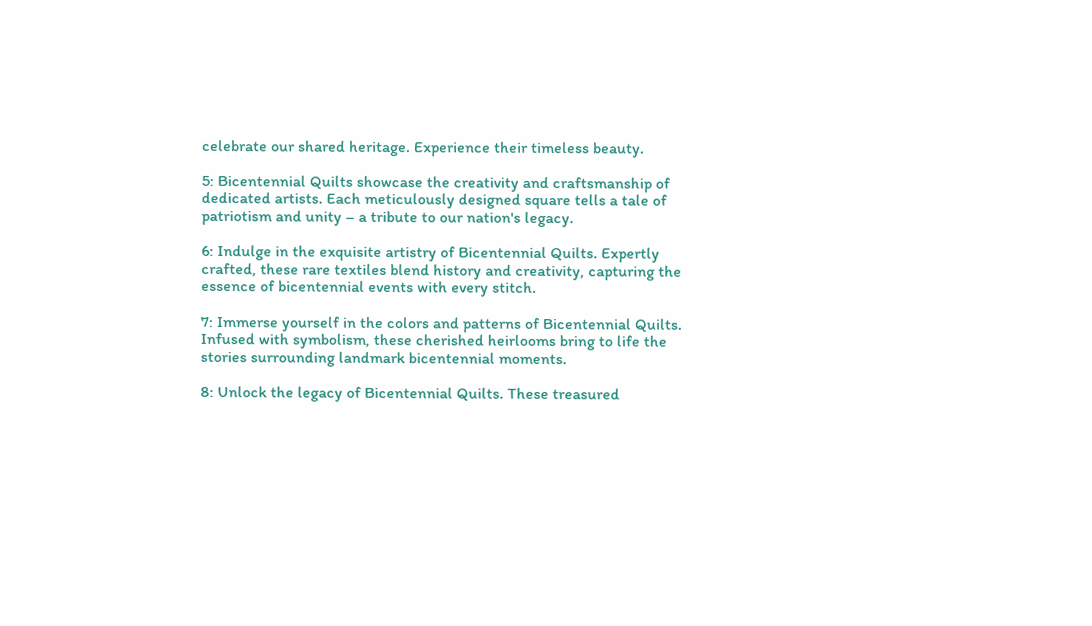celebrate our shared heritage. Experience their timeless beauty.

5: Bicentennial Quilts showcase the creativity and craftsmanship of dedicated artists. Each meticulously designed square tells a tale of patriotism and unity – a tribute to our nation's legacy.

6: Indulge in the exquisite artistry of Bicentennial Quilts. Expertly crafted, these rare textiles blend history and creativity, capturing the essence of bicentennial events with every stitch.

7: Immerse yourself in the colors and patterns of Bicentennial Quilts. Infused with symbolism, these cherished heirlooms bring to life the stories surrounding landmark bicentennial moments.

8: Unlock the legacy of Bicentennial Quilts. These treasured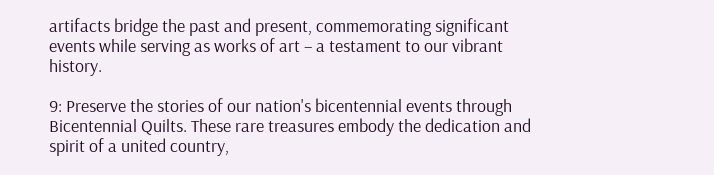artifacts bridge the past and present, commemorating significant events while serving as works of art – a testament to our vibrant history.

9: Preserve the stories of our nation's bicentennial events through Bicentennial Quilts. These rare treasures embody the dedication and spirit of a united country,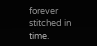forever stitched in time.